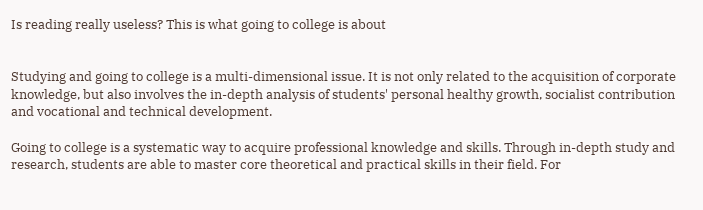Is reading really useless? This is what going to college is about


Studying and going to college is a multi-dimensional issue. It is not only related to the acquisition of corporate knowledge, but also involves the in-depth analysis of students' personal healthy growth, socialist contribution and vocational and technical development.

Going to college is a systematic way to acquire professional knowledge and skills. Through in-depth study and research, students are able to master core theoretical and practical skills in their field. For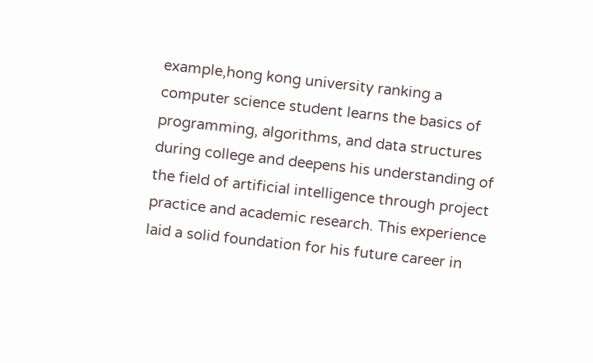example,hong kong university ranking a computer science student learns the basics of programming, algorithms, and data structures during college and deepens his understanding of the field of artificial intelligence through project practice and academic research. This experience laid a solid foundation for his future career in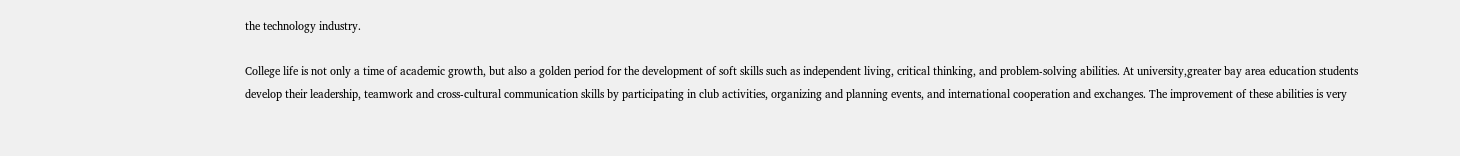the technology industry.

College life is not only a time of academic growth, but also a golden period for the development of soft skills such as independent living, critical thinking, and problem-solving abilities. At university,greater bay area education students develop their leadership, teamwork and cross-cultural communication skills by participating in club activities, organizing and planning events, and international cooperation and exchanges. The improvement of these abilities is very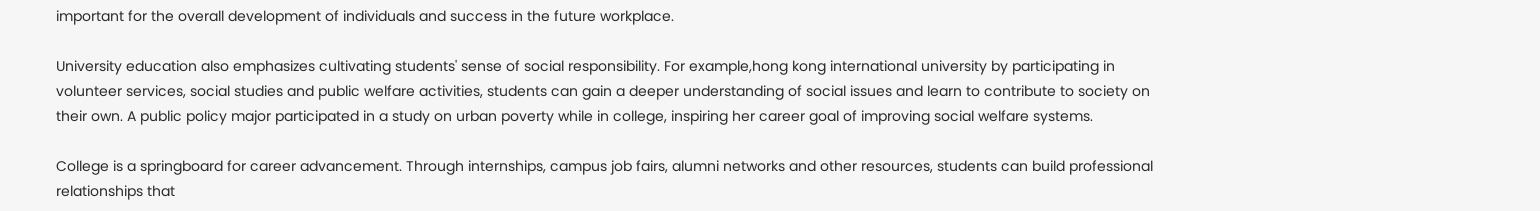important for the overall development of individuals and success in the future workplace.

University education also emphasizes cultivating students' sense of social responsibility. For example,hong kong international university by participating in volunteer services, social studies and public welfare activities, students can gain a deeper understanding of social issues and learn to contribute to society on their own. A public policy major participated in a study on urban poverty while in college, inspiring her career goal of improving social welfare systems.

College is a springboard for career advancement. Through internships, campus job fairs, alumni networks and other resources, students can build professional relationships that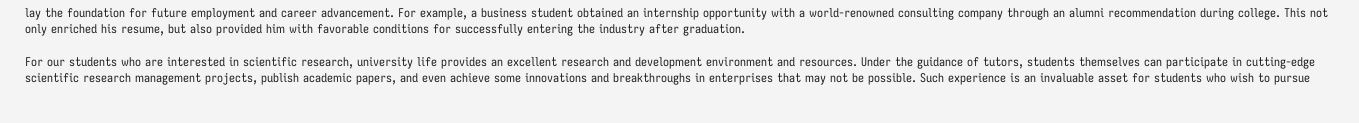lay the foundation for future employment and career advancement. For example, a business student obtained an internship opportunity with a world-renowned consulting company through an alumni recommendation during college. This not only enriched his resume, but also provided him with favorable conditions for successfully entering the industry after graduation.

For our students who are interested in scientific research, university life provides an excellent research and development environment and resources. Under the guidance of tutors, students themselves can participate in cutting-edge scientific research management projects, publish academic papers, and even achieve some innovations and breakthroughs in enterprises that may not be possible. Such experience is an invaluable asset for students who wish to pursue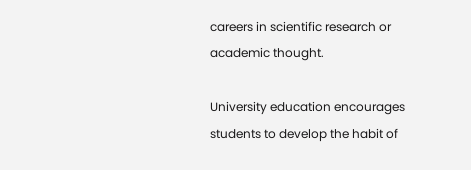careers in scientific research or academic thought.

University education encourages students to develop the habit of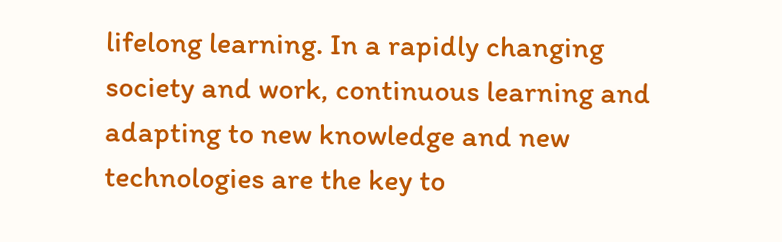lifelong learning. In a rapidly changing society and work, continuous learning and adapting to new knowledge and new technologies are the key to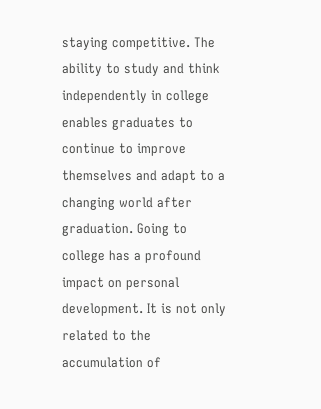staying competitive. The ability to study and think independently in college enables graduates to continue to improve themselves and adapt to a changing world after graduation. Going to college has a profound impact on personal development. It is not only related to the accumulation of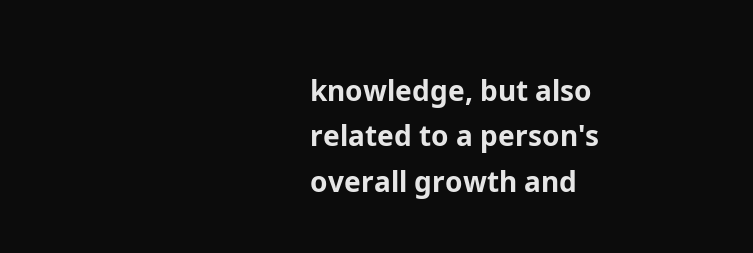knowledge, but also related to a person's overall growth and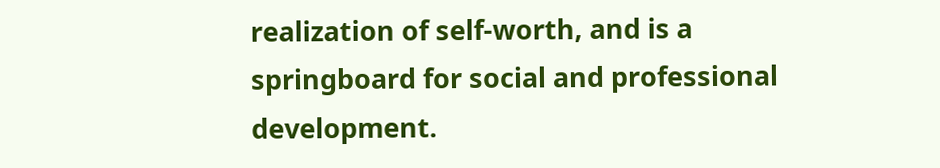realization of self-worth, and is a springboard for social and professional development.